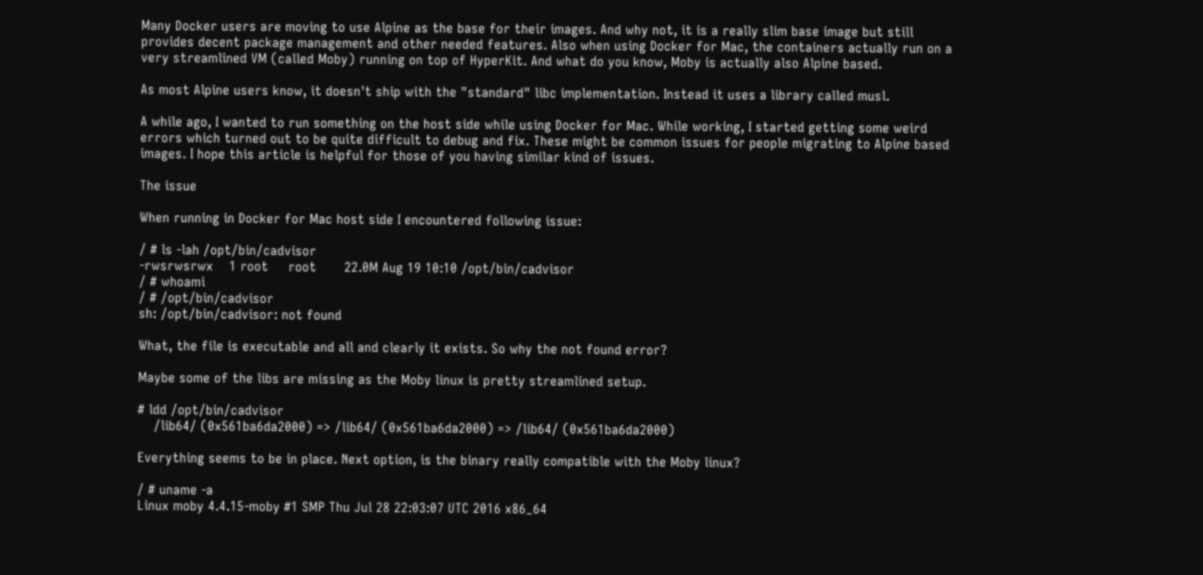Many Docker users are moving to use Alpine as the base for their images. And why not, it is a really slim base image but still provides decent package management and other needed features. Also when using Docker for Mac, the containers actually run on a very streamlined VM (called Moby) running on top of HyperKit. And what do you know, Moby is actually also Alpine based.

As most Alpine users know, it doesn't ship with the "standard" libc implementation. Instead it uses a library called musl.

A while ago, I wanted to run something on the host side while using Docker for Mac. While working, I started getting some weird errors which turned out to be quite difficult to debug and fix. These might be common issues for people migrating to Alpine based images. I hope this article is helpful for those of you having similar kind of issues.

The issue

When running in Docker for Mac host side I encountered following issue:

/ # ls -lah /opt/bin/cadvisor
-rwsrwsrwx    1 root     root       22.0M Aug 19 10:10 /opt/bin/cadvisor
/ # whoami
/ # /opt/bin/cadvisor
sh: /opt/bin/cadvisor: not found

What, the file is executable and all and clearly it exists. So why the not found error?

Maybe some of the libs are missing as the Moby linux is pretty streamlined setup.

# ldd /opt/bin/cadvisor
    /lib64/ (0x561ba6da2000) => /lib64/ (0x561ba6da2000) => /lib64/ (0x561ba6da2000)

Everything seems to be in place. Next option, is the binary really compatible with the Moby linux?

/ # uname -a
Linux moby 4.4.15-moby #1 SMP Thu Jul 28 22:03:07 UTC 2016 x86_64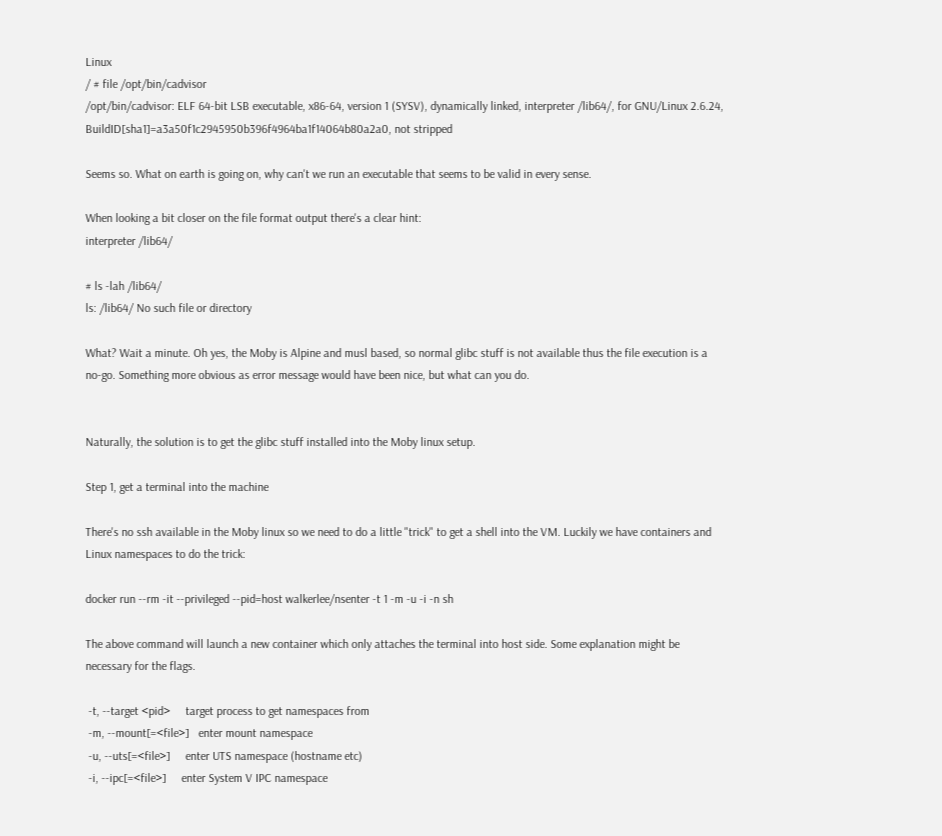Linux
/ # file /opt/bin/cadvisor
/opt/bin/cadvisor: ELF 64-bit LSB executable, x86-64, version 1 (SYSV), dynamically linked, interpreter /lib64/, for GNU/Linux 2.6.24, BuildID[sha1]=a3a50f1c2945950b396f4964ba1f14064b80a2a0, not stripped

Seems so. What on earth is going on, why can't we run an executable that seems to be valid in every sense.

When looking a bit closer on the file format output there's a clear hint:
interpreter /lib64/

# ls -lah /lib64/
ls: /lib64/ No such file or directory

What? Wait a minute. Oh yes, the Moby is Alpine and musl based, so normal glibc stuff is not available thus the file execution is a no-go. Something more obvious as error message would have been nice, but what can you do.


Naturally, the solution is to get the glibc stuff installed into the Moby linux setup.

Step 1, get a terminal into the machine

There's no ssh available in the Moby linux so we need to do a little "trick" to get a shell into the VM. Luckily we have containers and Linux namespaces to do the trick:

docker run --rm -it --privileged --pid=host walkerlee/nsenter -t 1 -m -u -i -n sh

The above command will launch a new container which only attaches the terminal into host side. Some explanation might be necessary for the flags.

 -t, --target <pid>     target process to get namespaces from
 -m, --mount[=<file>]   enter mount namespace
 -u, --uts[=<file>]     enter UTS namespace (hostname etc)
 -i, --ipc[=<file>]     enter System V IPC namespace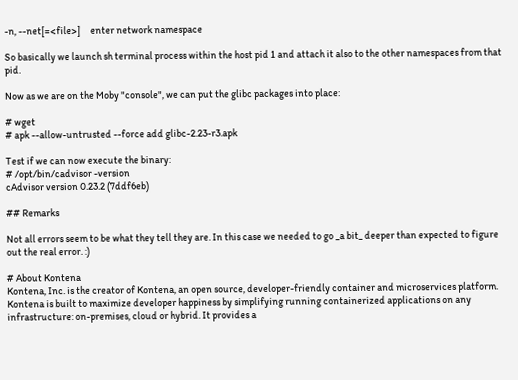-n, --net[=<file>]     enter network namespace

So basically we launch sh terminal process within the host pid 1 and attach it also to the other namespaces from that pid.

Now as we are on the Moby "console", we can put the glibc packages into place:

# wget
# apk --allow-untrusted --force add glibc-2.23-r3.apk

Test if we can now execute the binary:
# /opt/bin/cadvisor -version
cAdvisor version 0.23.2 (7ddf6eb)

## Remarks

Not all errors seem to be what they tell they are. In this case we needed to go _a bit_ deeper than expected to figure out the real error. :)

# About Kontena
Kontena, Inc. is the creator of Kontena, an open source, developer-friendly container and microservices platform. Kontena is built to maximize developer happiness by simplifying running containerized applications on any infrastructure: on-premises, cloud or hybrid. It provides a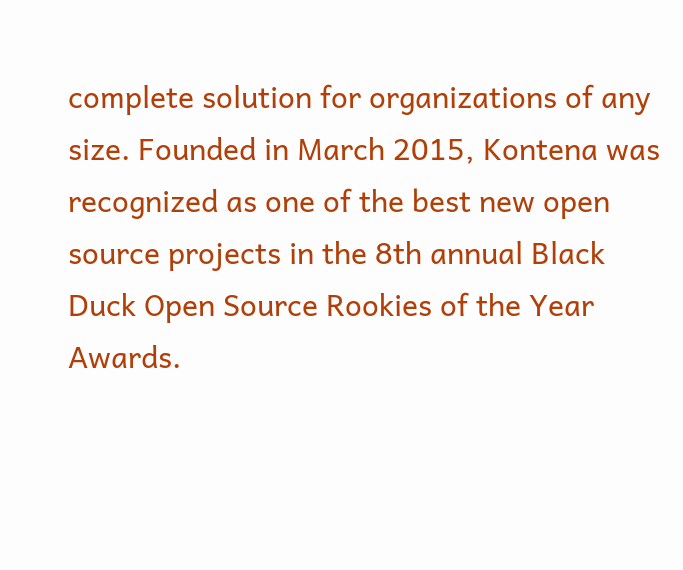complete solution for organizations of any size. Founded in March 2015, Kontena was recognized as one of the best new open source projects in the 8th annual Black Duck Open Source Rookies of the Year Awards.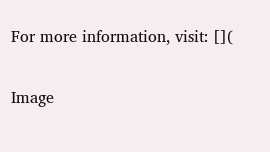For more information, visit: [](

Image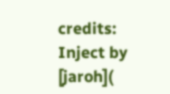credits: Inject by [jaroh](